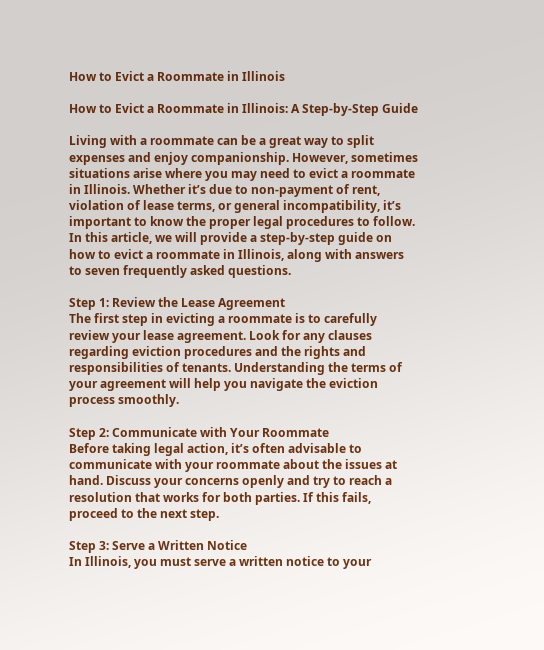How to Evict a Roommate in Illinois

How to Evict a Roommate in Illinois: A Step-by-Step Guide

Living with a roommate can be a great way to split expenses and enjoy companionship. However, sometimes situations arise where you may need to evict a roommate in Illinois. Whether it’s due to non-payment of rent, violation of lease terms, or general incompatibility, it’s important to know the proper legal procedures to follow. In this article, we will provide a step-by-step guide on how to evict a roommate in Illinois, along with answers to seven frequently asked questions.

Step 1: Review the Lease Agreement
The first step in evicting a roommate is to carefully review your lease agreement. Look for any clauses regarding eviction procedures and the rights and responsibilities of tenants. Understanding the terms of your agreement will help you navigate the eviction process smoothly.

Step 2: Communicate with Your Roommate
Before taking legal action, it’s often advisable to communicate with your roommate about the issues at hand. Discuss your concerns openly and try to reach a resolution that works for both parties. If this fails, proceed to the next step.

Step 3: Serve a Written Notice
In Illinois, you must serve a written notice to your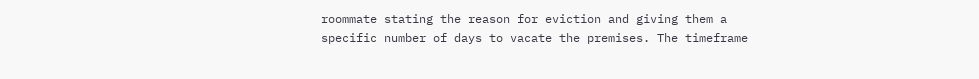roommate stating the reason for eviction and giving them a specific number of days to vacate the premises. The timeframe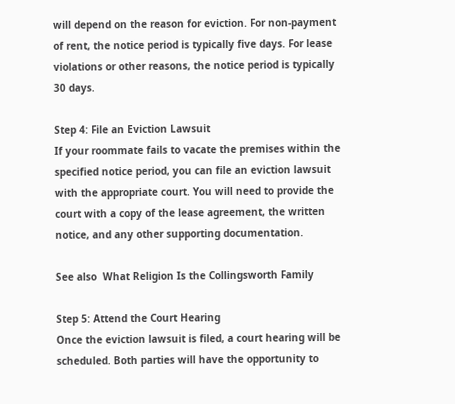will depend on the reason for eviction. For non-payment of rent, the notice period is typically five days. For lease violations or other reasons, the notice period is typically 30 days.

Step 4: File an Eviction Lawsuit
If your roommate fails to vacate the premises within the specified notice period, you can file an eviction lawsuit with the appropriate court. You will need to provide the court with a copy of the lease agreement, the written notice, and any other supporting documentation.

See also  What Religion Is the Collingsworth Family

Step 5: Attend the Court Hearing
Once the eviction lawsuit is filed, a court hearing will be scheduled. Both parties will have the opportunity to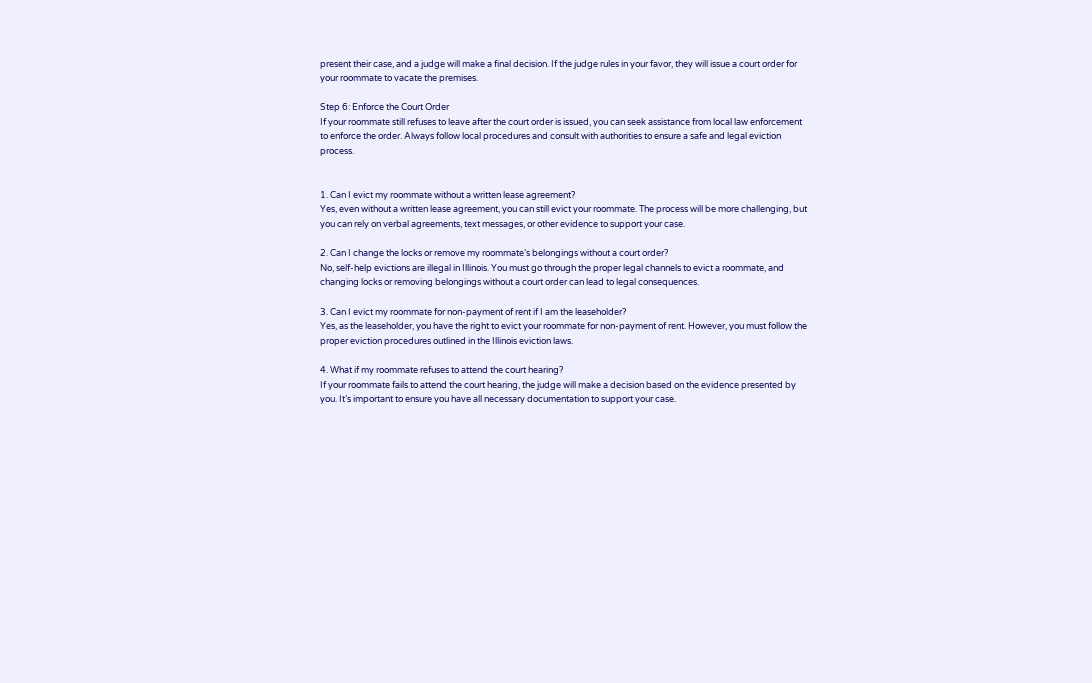present their case, and a judge will make a final decision. If the judge rules in your favor, they will issue a court order for your roommate to vacate the premises.

Step 6: Enforce the Court Order
If your roommate still refuses to leave after the court order is issued, you can seek assistance from local law enforcement to enforce the order. Always follow local procedures and consult with authorities to ensure a safe and legal eviction process.


1. Can I evict my roommate without a written lease agreement?
Yes, even without a written lease agreement, you can still evict your roommate. The process will be more challenging, but you can rely on verbal agreements, text messages, or other evidence to support your case.

2. Can I change the locks or remove my roommate’s belongings without a court order?
No, self-help evictions are illegal in Illinois. You must go through the proper legal channels to evict a roommate, and changing locks or removing belongings without a court order can lead to legal consequences.

3. Can I evict my roommate for non-payment of rent if I am the leaseholder?
Yes, as the leaseholder, you have the right to evict your roommate for non-payment of rent. However, you must follow the proper eviction procedures outlined in the Illinois eviction laws.

4. What if my roommate refuses to attend the court hearing?
If your roommate fails to attend the court hearing, the judge will make a decision based on the evidence presented by you. It’s important to ensure you have all necessary documentation to support your case.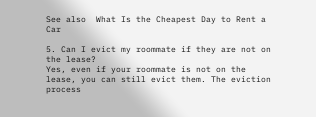See also  What Is the Cheapest Day to Rent a Car

5. Can I evict my roommate if they are not on the lease?
Yes, even if your roommate is not on the lease, you can still evict them. The eviction process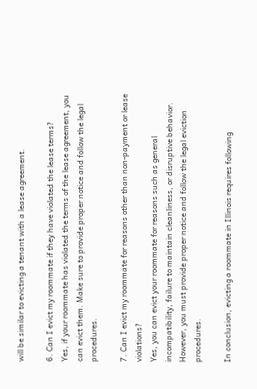will be similar to evicting a tenant with a lease agreement.

6. Can I evict my roommate if they have violated the lease terms?
Yes, if your roommate has violated the terms of the lease agreement, you can evict them. Make sure to provide proper notice and follow the legal procedures.

7. Can I evict my roommate for reasons other than non-payment or lease violations?
Yes, you can evict your roommate for reasons such as general incompatibility, failure to maintain cleanliness, or disruptive behavior. However, you must provide proper notice and follow the legal eviction procedures.

In conclusion, evicting a roommate in Illinois requires following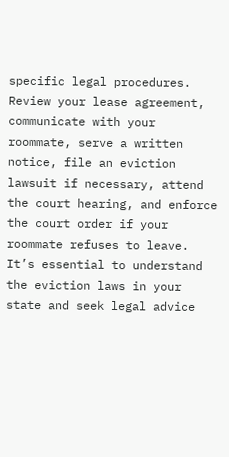specific legal procedures. Review your lease agreement, communicate with your roommate, serve a written notice, file an eviction lawsuit if necessary, attend the court hearing, and enforce the court order if your roommate refuses to leave. It’s essential to understand the eviction laws in your state and seek legal advice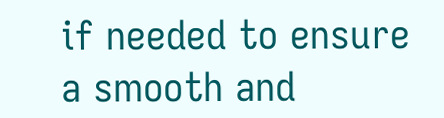if needed to ensure a smooth and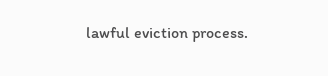lawful eviction process.